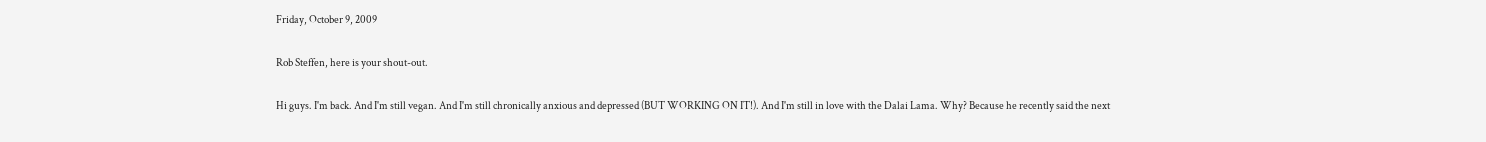Friday, October 9, 2009

Rob Steffen, here is your shout-out.

Hi guys. I'm back. And I'm still vegan. And I'm still chronically anxious and depressed (BUT WORKING ON IT!). And I'm still in love with the Dalai Lama. Why? Because he recently said the next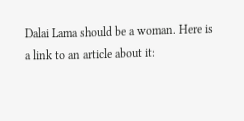Dalai Lama should be a woman. Here is a link to an article about it: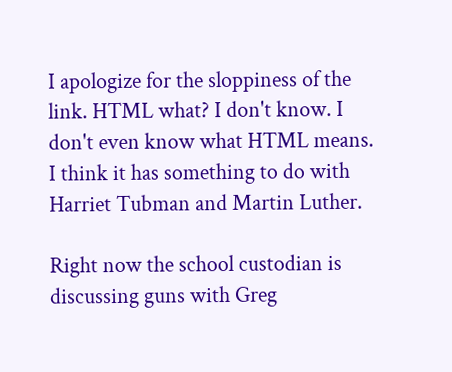I apologize for the sloppiness of the link. HTML what? I don't know. I don't even know what HTML means. I think it has something to do with Harriet Tubman and Martin Luther.

Right now the school custodian is discussing guns with Greg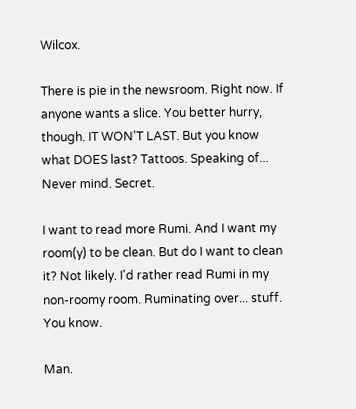Wilcox.

There is pie in the newsroom. Right now. If anyone wants a slice. You better hurry, though. IT WON'T LAST. But you know what DOES last? Tattoos. Speaking of... Never mind. Secret.

I want to read more Rumi. And I want my room(y) to be clean. But do I want to clean it? Not likely. I'd rather read Rumi in my non-roomy room. Ruminating over... stuff. You know.

Man.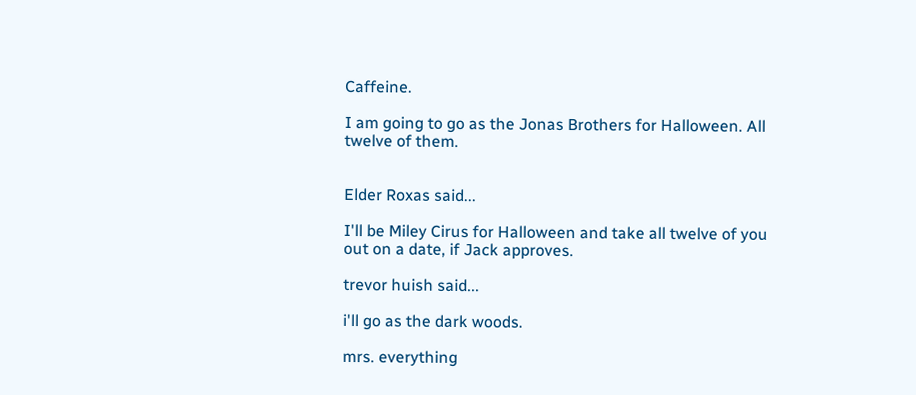Caffeine.

I am going to go as the Jonas Brothers for Halloween. All twelve of them.


Elder Roxas said...

I'll be Miley Cirus for Halloween and take all twelve of you out on a date, if Jack approves.

trevor huish said...

i'll go as the dark woods.

mrs. everything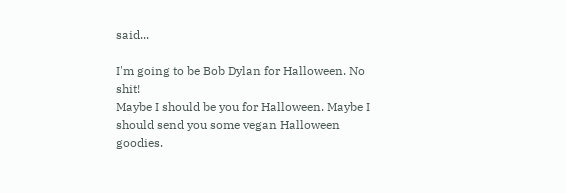said...

I'm going to be Bob Dylan for Halloween. No shit!
Maybe I should be you for Halloween. Maybe I should send you some vegan Halloween goodies.